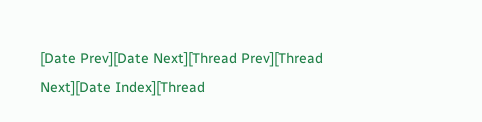[Date Prev][Date Next][Thread Prev][Thread Next][Date Index][Thread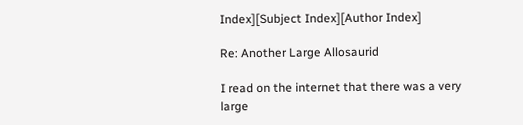Index][Subject Index][Author Index]

Re: Another Large Allosaurid

I read on the internet that there was a very large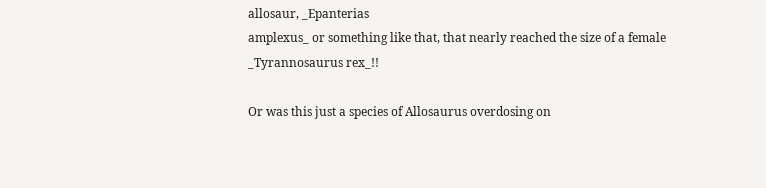allosaur, _Epanterias
amplexus_ or something like that, that nearly reached the size of a female
_Tyrannosaurus rex_!!

Or was this just a species of Allosaurus overdosing on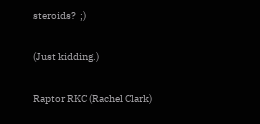steroids?  ;)

(Just kidding.)

Raptor RKC (Rachel Clark)